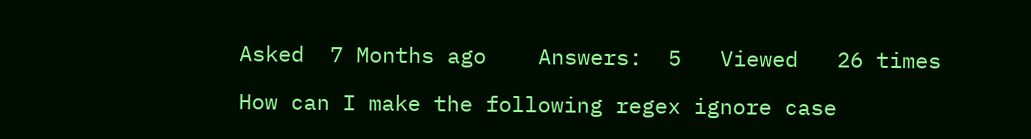Asked  7 Months ago    Answers:  5   Viewed   26 times

How can I make the following regex ignore case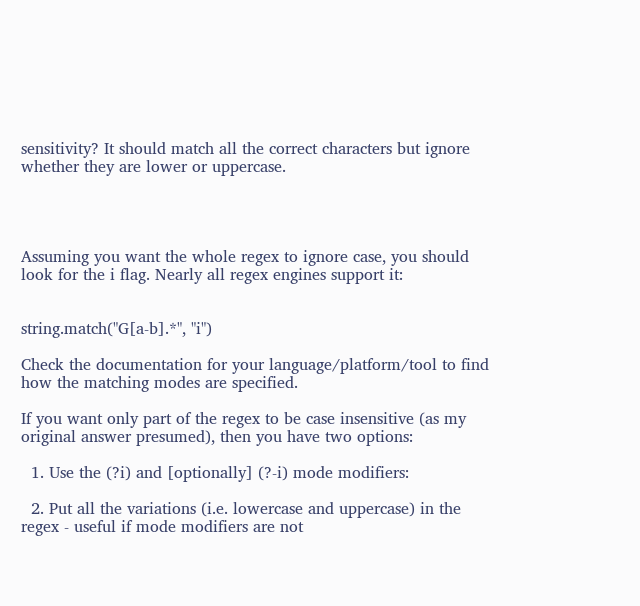sensitivity? It should match all the correct characters but ignore whether they are lower or uppercase.




Assuming you want the whole regex to ignore case, you should look for the i flag. Nearly all regex engines support it:


string.match("G[a-b].*", "i")

Check the documentation for your language/platform/tool to find how the matching modes are specified.

If you want only part of the regex to be case insensitive (as my original answer presumed), then you have two options:

  1. Use the (?i) and [optionally] (?-i) mode modifiers:

  2. Put all the variations (i.e. lowercase and uppercase) in the regex - useful if mode modifiers are not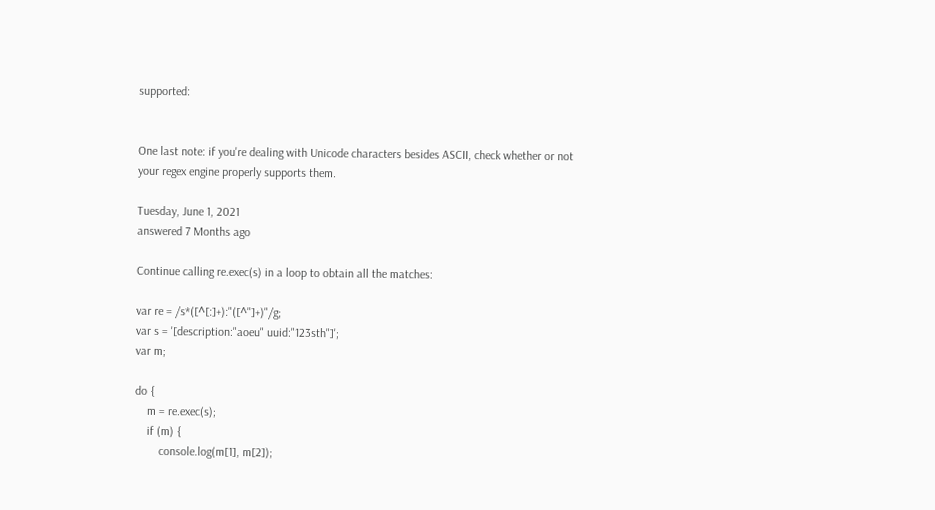supported:


One last note: if you're dealing with Unicode characters besides ASCII, check whether or not your regex engine properly supports them.

Tuesday, June 1, 2021
answered 7 Months ago

Continue calling re.exec(s) in a loop to obtain all the matches:

var re = /s*([^[:]+):"([^"]+)"/g;
var s = '[description:"aoeu" uuid:"123sth"]';
var m;

do {
    m = re.exec(s);
    if (m) {
        console.log(m[1], m[2]);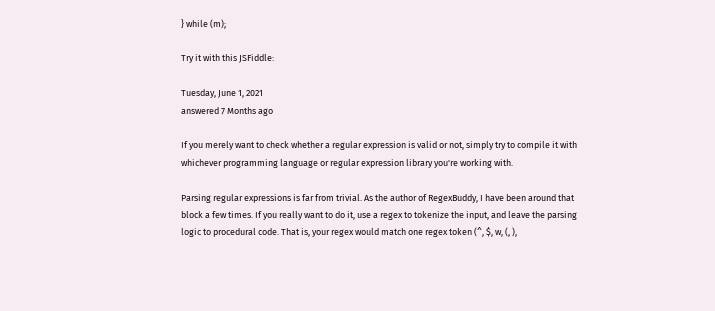} while (m);

Try it with this JSFiddle:

Tuesday, June 1, 2021
answered 7 Months ago

If you merely want to check whether a regular expression is valid or not, simply try to compile it with whichever programming language or regular expression library you're working with.

Parsing regular expressions is far from trivial. As the author of RegexBuddy, I have been around that block a few times. If you really want to do it, use a regex to tokenize the input, and leave the parsing logic to procedural code. That is, your regex would match one regex token (^, $, w, (, ),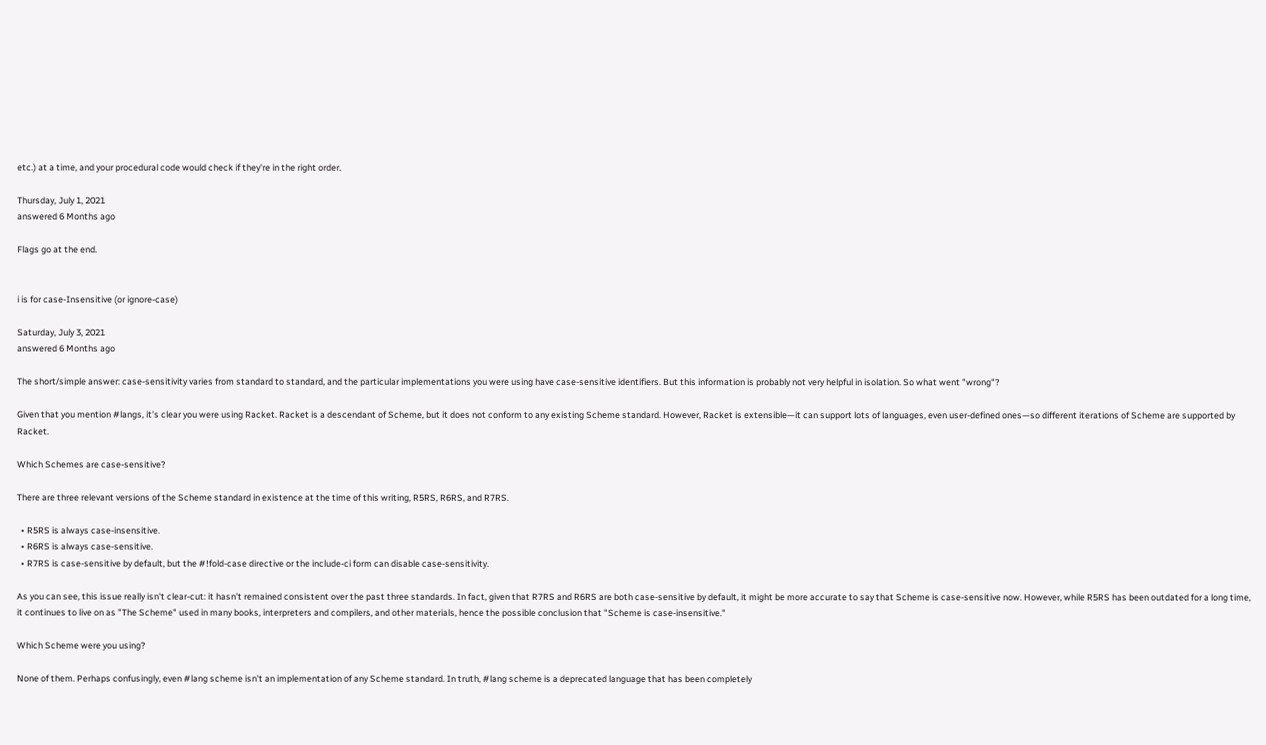etc.) at a time, and your procedural code would check if they're in the right order.

Thursday, July 1, 2021
answered 6 Months ago

Flags go at the end.


i is for case-Insensitive (or ignore-case)

Saturday, July 3, 2021
answered 6 Months ago

The short/simple answer: case-sensitivity varies from standard to standard, and the particular implementations you were using have case-sensitive identifiers. But this information is probably not very helpful in isolation. So what went "wrong"?

Given that you mention #langs, it's clear you were using Racket. Racket is a descendant of Scheme, but it does not conform to any existing Scheme standard. However, Racket is extensible—it can support lots of languages, even user-defined ones—so different iterations of Scheme are supported by Racket.

Which Schemes are case-sensitive?

There are three relevant versions of the Scheme standard in existence at the time of this writing, R5RS, R6RS, and R7RS.

  • R5RS is always case-insensitive.
  • R6RS is always case-sensitive.
  • R7RS is case-sensitive by default, but the #!fold-case directive or the include-ci form can disable case-sensitivity.

As you can see, this issue really isn't clear-cut: it hasn't remained consistent over the past three standards. In fact, given that R7RS and R6RS are both case-sensitive by default, it might be more accurate to say that Scheme is case-sensitive now. However, while R5RS has been outdated for a long time, it continues to live on as "The Scheme" used in many books, interpreters and compilers, and other materials, hence the possible conclusion that "Scheme is case-insensitive."

Which Scheme were you using?

None of them. Perhaps confusingly, even #lang scheme isn't an implementation of any Scheme standard. In truth, #lang scheme is a deprecated language that has been completely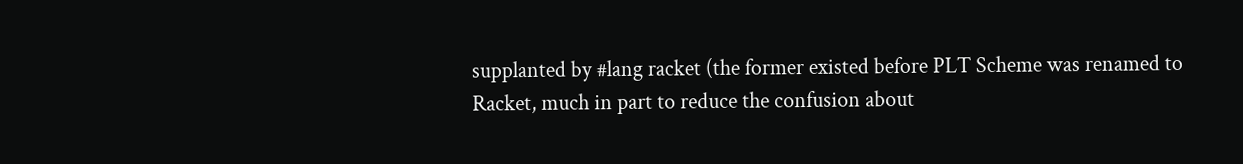supplanted by #lang racket (the former existed before PLT Scheme was renamed to Racket, much in part to reduce the confusion about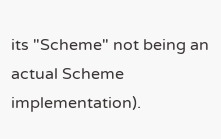its "Scheme" not being an actual Scheme implementation).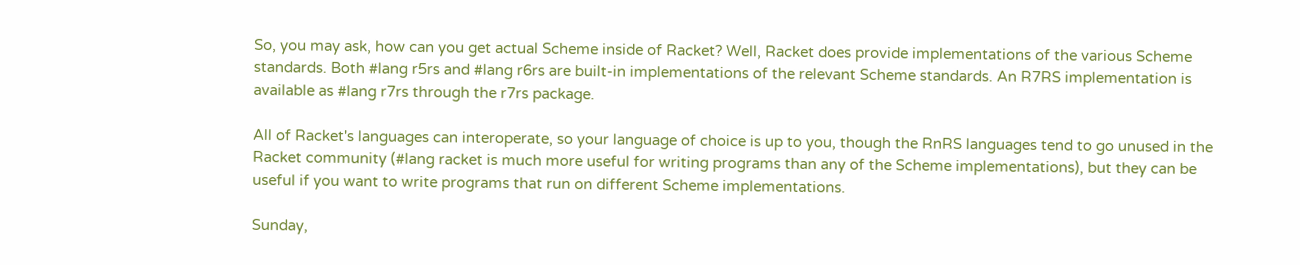So, you may ask, how can you get actual Scheme inside of Racket? Well, Racket does provide implementations of the various Scheme standards. Both #lang r5rs and #lang r6rs are built-in implementations of the relevant Scheme standards. An R7RS implementation is available as #lang r7rs through the r7rs package.

All of Racket's languages can interoperate, so your language of choice is up to you, though the RnRS languages tend to go unused in the Racket community (#lang racket is much more useful for writing programs than any of the Scheme implementations), but they can be useful if you want to write programs that run on different Scheme implementations.

Sunday,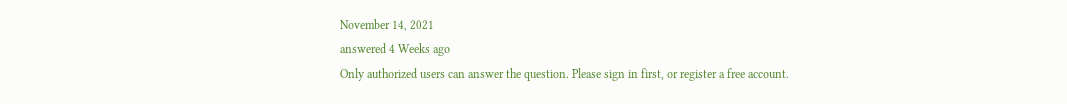November 14, 2021
answered 4 Weeks ago
Only authorized users can answer the question. Please sign in first, or register a free account.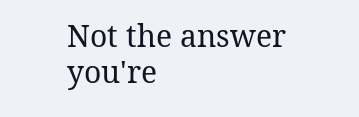Not the answer you're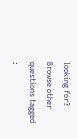looking for? Browse other questions tagged :